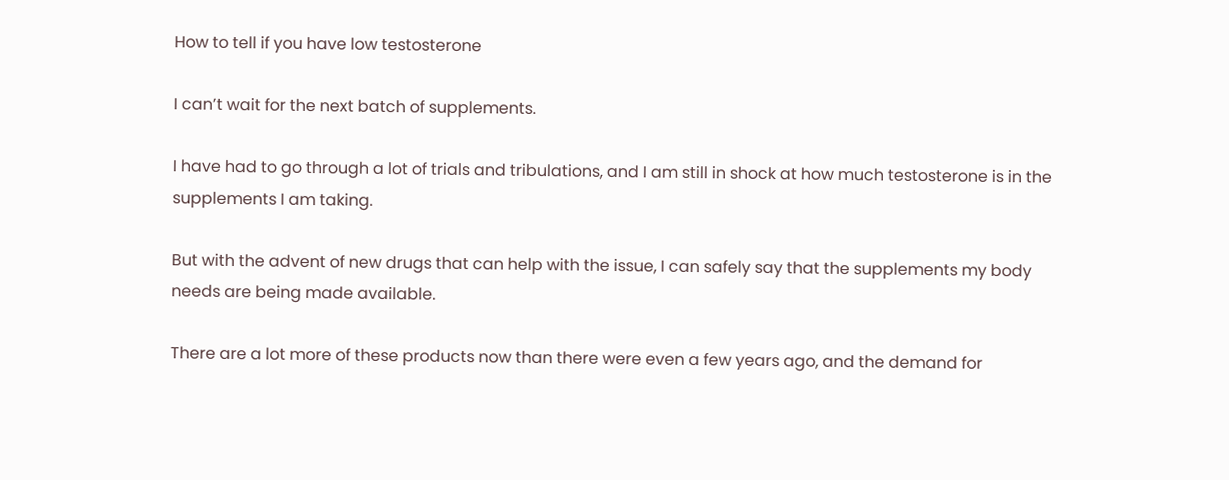How to tell if you have low testosterone

I can’t wait for the next batch of supplements.

I have had to go through a lot of trials and tribulations, and I am still in shock at how much testosterone is in the supplements I am taking.

But with the advent of new drugs that can help with the issue, I can safely say that the supplements my body needs are being made available.

There are a lot more of these products now than there were even a few years ago, and the demand for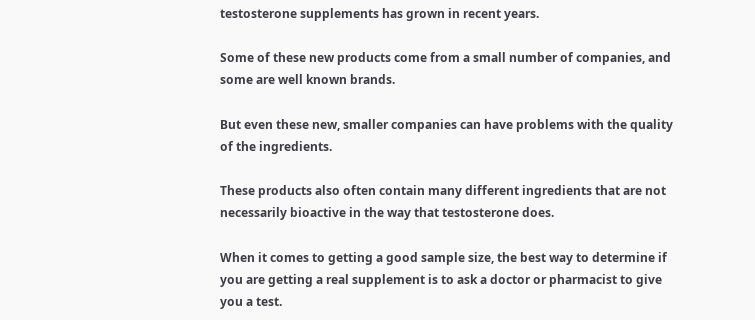testosterone supplements has grown in recent years.

Some of these new products come from a small number of companies, and some are well known brands.

But even these new, smaller companies can have problems with the quality of the ingredients.

These products also often contain many different ingredients that are not necessarily bioactive in the way that testosterone does.

When it comes to getting a good sample size, the best way to determine if you are getting a real supplement is to ask a doctor or pharmacist to give you a test.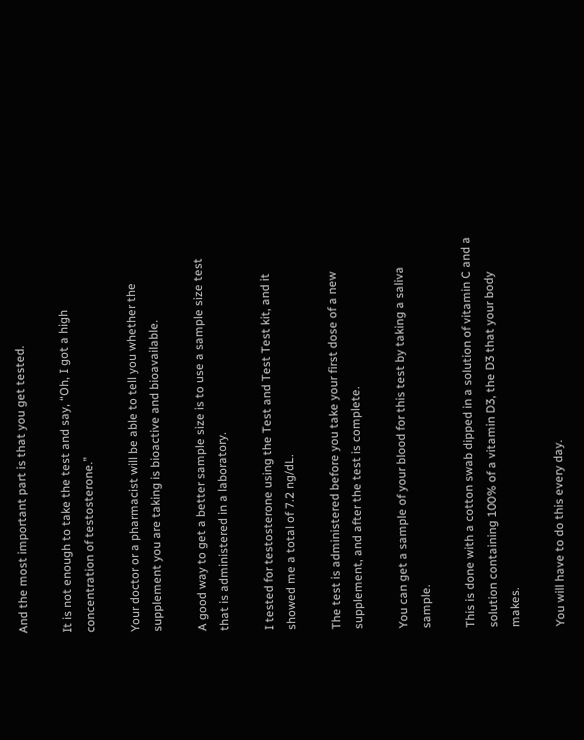And the most important part is that you get tested.

It is not enough to take the test and say, “Oh, I got a high concentration of testosterone.”

Your doctor or a pharmacist will be able to tell you whether the supplement you are taking is bioactive and bioavailable.

A good way to get a better sample size is to use a sample size test that is administered in a laboratory.

I tested for testosterone using the Test and Test Test kit, and it showed me a total of 7.2 ng/dL.

The test is administered before you take your first dose of a new supplement, and after the test is complete.

You can get a sample of your blood for this test by taking a saliva sample.

This is done with a cotton swab dipped in a solution of vitamin C and a solution containing 100% of a vitamin D3, the D3 that your body makes.

You will have to do this every day.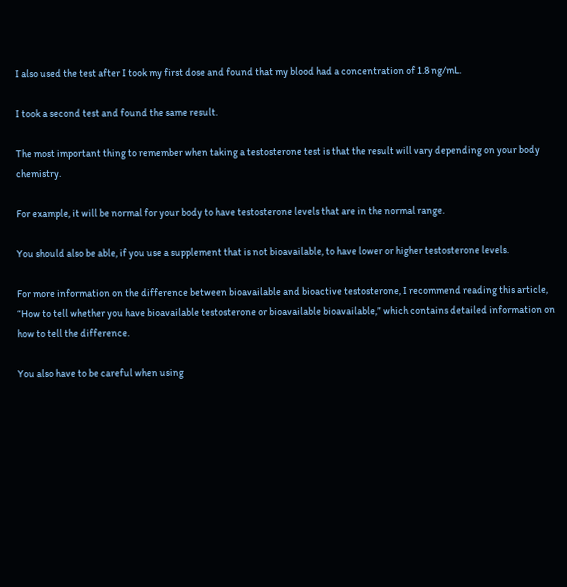I also used the test after I took my first dose and found that my blood had a concentration of 1.8 ng/mL.

I took a second test and found the same result.

The most important thing to remember when taking a testosterone test is that the result will vary depending on your body chemistry.

For example, it will be normal for your body to have testosterone levels that are in the normal range.

You should also be able, if you use a supplement that is not bioavailable, to have lower or higher testosterone levels.

For more information on the difference between bioavailable and bioactive testosterone, I recommend reading this article, “How to tell whether you have bioavailable testosterone or bioavailable bioavailable,” which contains detailed information on how to tell the difference.

You also have to be careful when using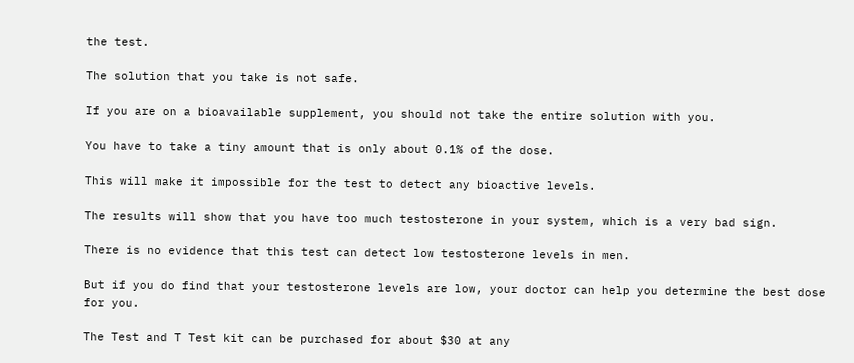the test.

The solution that you take is not safe.

If you are on a bioavailable supplement, you should not take the entire solution with you.

You have to take a tiny amount that is only about 0.1% of the dose.

This will make it impossible for the test to detect any bioactive levels.

The results will show that you have too much testosterone in your system, which is a very bad sign.

There is no evidence that this test can detect low testosterone levels in men.

But if you do find that your testosterone levels are low, your doctor can help you determine the best dose for you.

The Test and T Test kit can be purchased for about $30 at any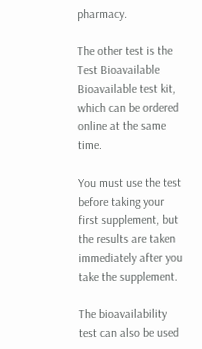pharmacy.

The other test is the Test Bioavailable Bioavailable test kit, which can be ordered online at the same time.

You must use the test before taking your first supplement, but the results are taken immediately after you take the supplement.

The bioavailability test can also be used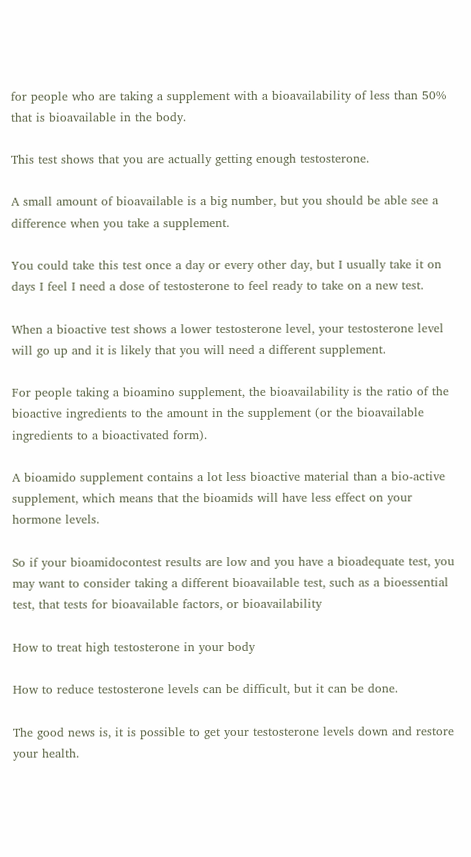for people who are taking a supplement with a bioavailability of less than 50% that is bioavailable in the body.

This test shows that you are actually getting enough testosterone.

A small amount of bioavailable is a big number, but you should be able see a difference when you take a supplement.

You could take this test once a day or every other day, but I usually take it on days I feel I need a dose of testosterone to feel ready to take on a new test.

When a bioactive test shows a lower testosterone level, your testosterone level will go up and it is likely that you will need a different supplement.

For people taking a bioamino supplement, the bioavailability is the ratio of the bioactive ingredients to the amount in the supplement (or the bioavailable ingredients to a bioactivated form).

A bioamido supplement contains a lot less bioactive material than a bio-active supplement, which means that the bioamids will have less effect on your hormone levels.

So if your bioamidocontest results are low and you have a bioadequate test, you may want to consider taking a different bioavailable test, such as a bioessential test, that tests for bioavailable factors, or bioavailability

How to treat high testosterone in your body

How to reduce testosterone levels can be difficult, but it can be done.

The good news is, it is possible to get your testosterone levels down and restore your health.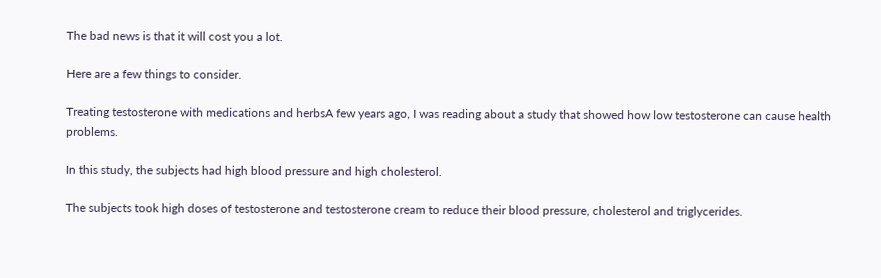The bad news is that it will cost you a lot.

Here are a few things to consider.

Treating testosterone with medications and herbsA few years ago, I was reading about a study that showed how low testosterone can cause health problems.

In this study, the subjects had high blood pressure and high cholesterol.

The subjects took high doses of testosterone and testosterone cream to reduce their blood pressure, cholesterol and triglycerides.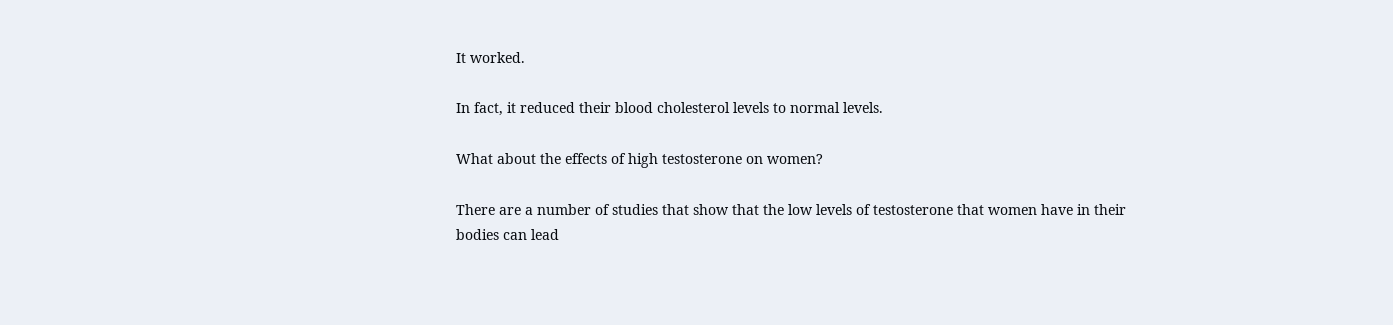It worked.

In fact, it reduced their blood cholesterol levels to normal levels.

What about the effects of high testosterone on women?

There are a number of studies that show that the low levels of testosterone that women have in their bodies can lead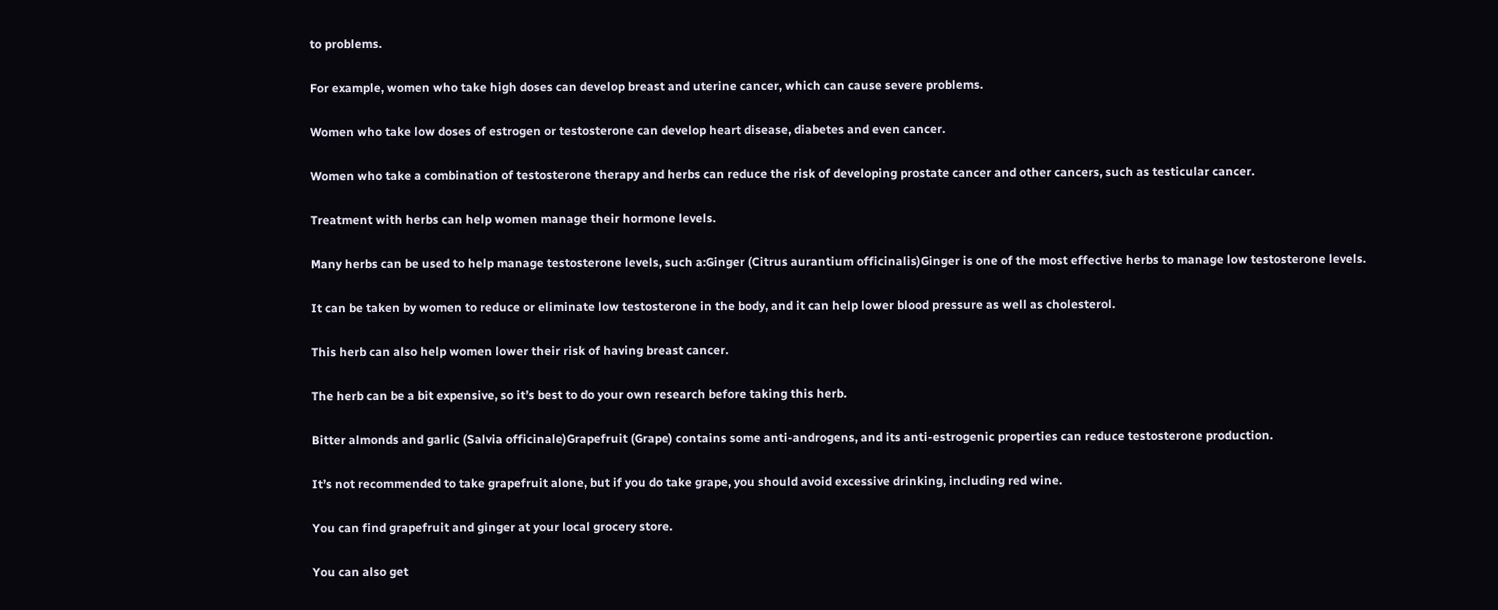to problems.

For example, women who take high doses can develop breast and uterine cancer, which can cause severe problems.

Women who take low doses of estrogen or testosterone can develop heart disease, diabetes and even cancer.

Women who take a combination of testosterone therapy and herbs can reduce the risk of developing prostate cancer and other cancers, such as testicular cancer.

Treatment with herbs can help women manage their hormone levels.

Many herbs can be used to help manage testosterone levels, such a:Ginger (Citrus aurantium officinalis)Ginger is one of the most effective herbs to manage low testosterone levels.

It can be taken by women to reduce or eliminate low testosterone in the body, and it can help lower blood pressure as well as cholesterol.

This herb can also help women lower their risk of having breast cancer.

The herb can be a bit expensive, so it’s best to do your own research before taking this herb.

Bitter almonds and garlic (Salvia officinale)Grapefruit (Grape) contains some anti-androgens, and its anti-estrogenic properties can reduce testosterone production.

It’s not recommended to take grapefruit alone, but if you do take grape, you should avoid excessive drinking, including red wine.

You can find grapefruit and ginger at your local grocery store.

You can also get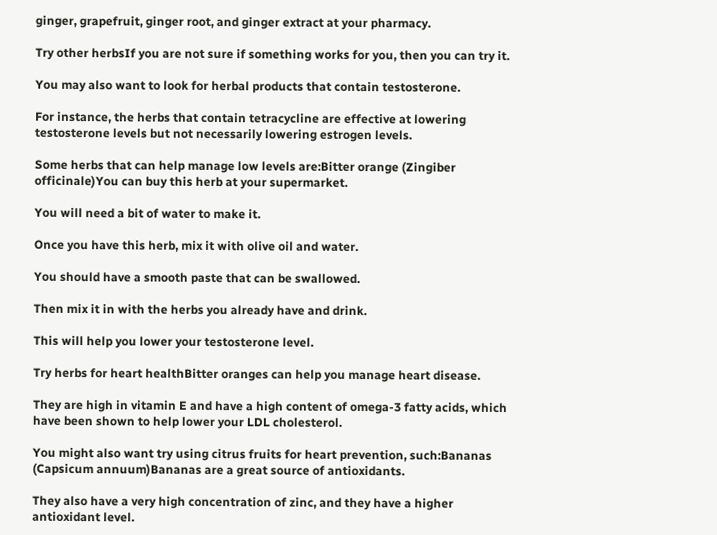ginger, grapefruit, ginger root, and ginger extract at your pharmacy.

Try other herbsIf you are not sure if something works for you, then you can try it.

You may also want to look for herbal products that contain testosterone.

For instance, the herbs that contain tetracycline are effective at lowering testosterone levels but not necessarily lowering estrogen levels.

Some herbs that can help manage low levels are:Bitter orange (Zingiber officinale)You can buy this herb at your supermarket.

You will need a bit of water to make it.

Once you have this herb, mix it with olive oil and water.

You should have a smooth paste that can be swallowed.

Then mix it in with the herbs you already have and drink.

This will help you lower your testosterone level.

Try herbs for heart healthBitter oranges can help you manage heart disease.

They are high in vitamin E and have a high content of omega-3 fatty acids, which have been shown to help lower your LDL cholesterol.

You might also want try using citrus fruits for heart prevention, such:Bananas (Capsicum annuum)Bananas are a great source of antioxidants.

They also have a very high concentration of zinc, and they have a higher antioxidant level.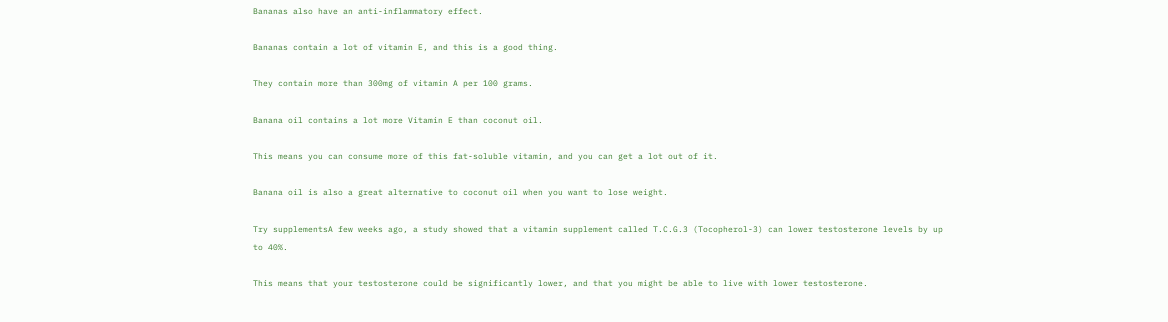Bananas also have an anti-inflammatory effect.

Bananas contain a lot of vitamin E, and this is a good thing.

They contain more than 300mg of vitamin A per 100 grams.

Banana oil contains a lot more Vitamin E than coconut oil.

This means you can consume more of this fat-soluble vitamin, and you can get a lot out of it.

Banana oil is also a great alternative to coconut oil when you want to lose weight.

Try supplementsA few weeks ago, a study showed that a vitamin supplement called T.C.G.3 (Tocopherol-3) can lower testosterone levels by up to 40%.

This means that your testosterone could be significantly lower, and that you might be able to live with lower testosterone.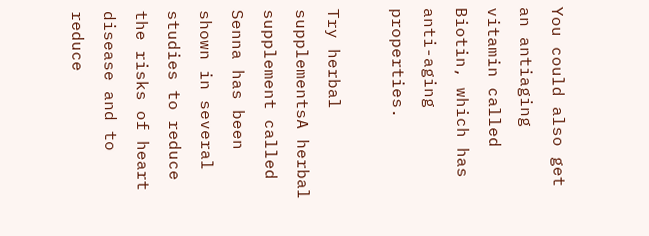You could also get an antiaging vitamin called Biotin, which has anti-aging properties.

Try herbal supplementsA herbal supplement called Senna has been shown in several studies to reduce the risks of heart disease and to reduce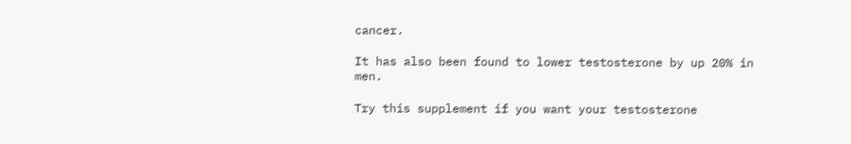cancer.

It has also been found to lower testosterone by up 20% in men.

Try this supplement if you want your testosterone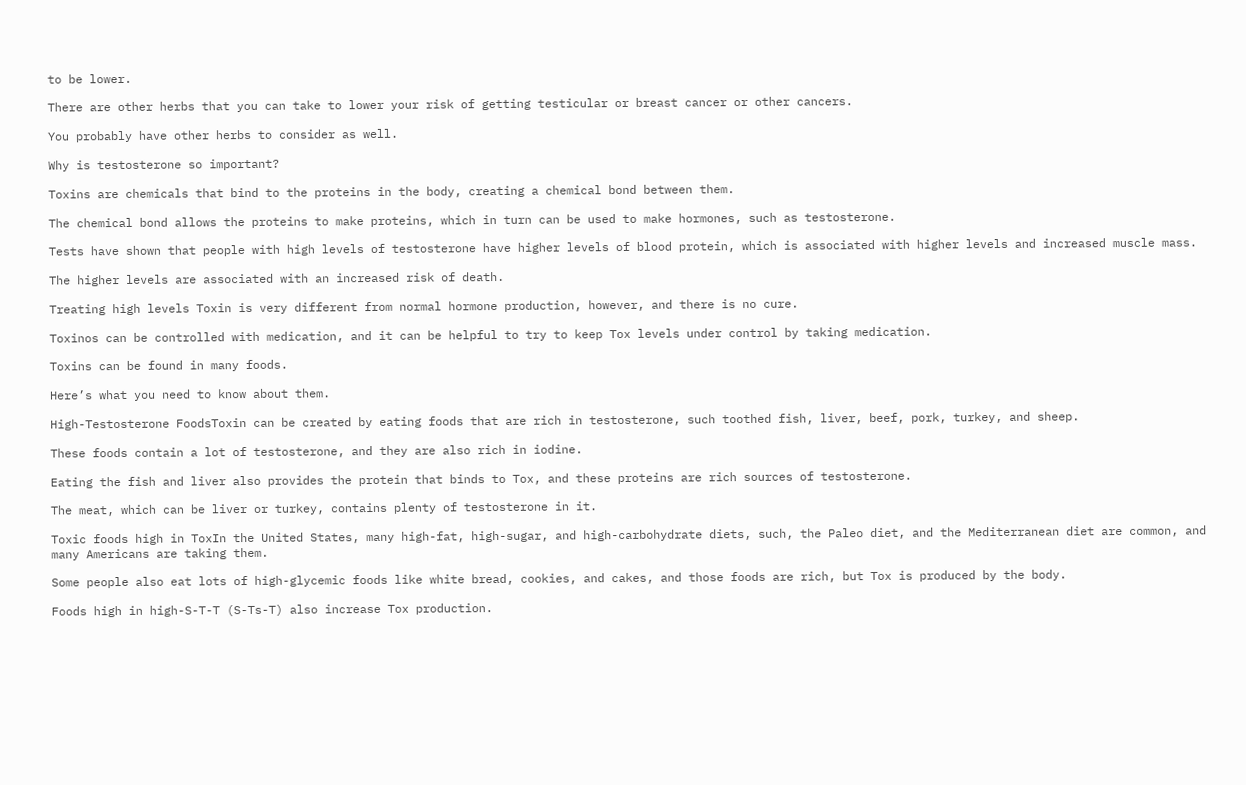to be lower.

There are other herbs that you can take to lower your risk of getting testicular or breast cancer or other cancers.

You probably have other herbs to consider as well.

Why is testosterone so important?

Toxins are chemicals that bind to the proteins in the body, creating a chemical bond between them.

The chemical bond allows the proteins to make proteins, which in turn can be used to make hormones, such as testosterone.

Tests have shown that people with high levels of testosterone have higher levels of blood protein, which is associated with higher levels and increased muscle mass.

The higher levels are associated with an increased risk of death.

Treating high levels Toxin is very different from normal hormone production, however, and there is no cure.

Toxinos can be controlled with medication, and it can be helpful to try to keep Tox levels under control by taking medication.

Toxins can be found in many foods.

Here’s what you need to know about them.

High-Testosterone FoodsToxin can be created by eating foods that are rich in testosterone, such toothed fish, liver, beef, pork, turkey, and sheep.

These foods contain a lot of testosterone, and they are also rich in iodine.

Eating the fish and liver also provides the protein that binds to Tox, and these proteins are rich sources of testosterone.

The meat, which can be liver or turkey, contains plenty of testosterone in it.

Toxic foods high in ToxIn the United States, many high-fat, high-sugar, and high-carbohydrate diets, such, the Paleo diet, and the Mediterranean diet are common, and many Americans are taking them.

Some people also eat lots of high-glycemic foods like white bread, cookies, and cakes, and those foods are rich, but Tox is produced by the body.

Foods high in high-S-T-T (S-Ts-T) also increase Tox production.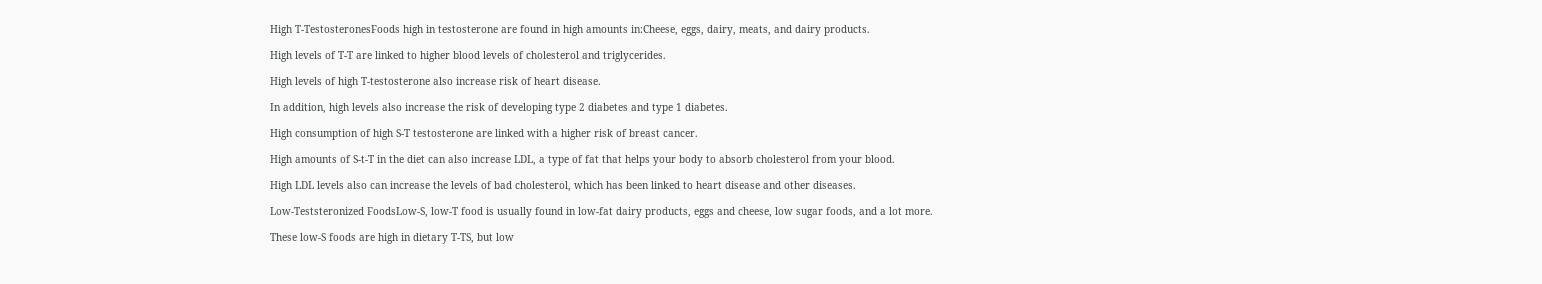High T-TestosteronesFoods high in testosterone are found in high amounts in:Cheese, eggs, dairy, meats, and dairy products.

High levels of T-T are linked to higher blood levels of cholesterol and triglycerides.

High levels of high T-testosterone also increase risk of heart disease.

In addition, high levels also increase the risk of developing type 2 diabetes and type 1 diabetes.

High consumption of high S-T testosterone are linked with a higher risk of breast cancer.

High amounts of S-t-T in the diet can also increase LDL, a type of fat that helps your body to absorb cholesterol from your blood.

High LDL levels also can increase the levels of bad cholesterol, which has been linked to heart disease and other diseases.

Low-Teststeronized FoodsLow-S, low-T food is usually found in low-fat dairy products, eggs and cheese, low sugar foods, and a lot more.

These low-S foods are high in dietary T-TS, but low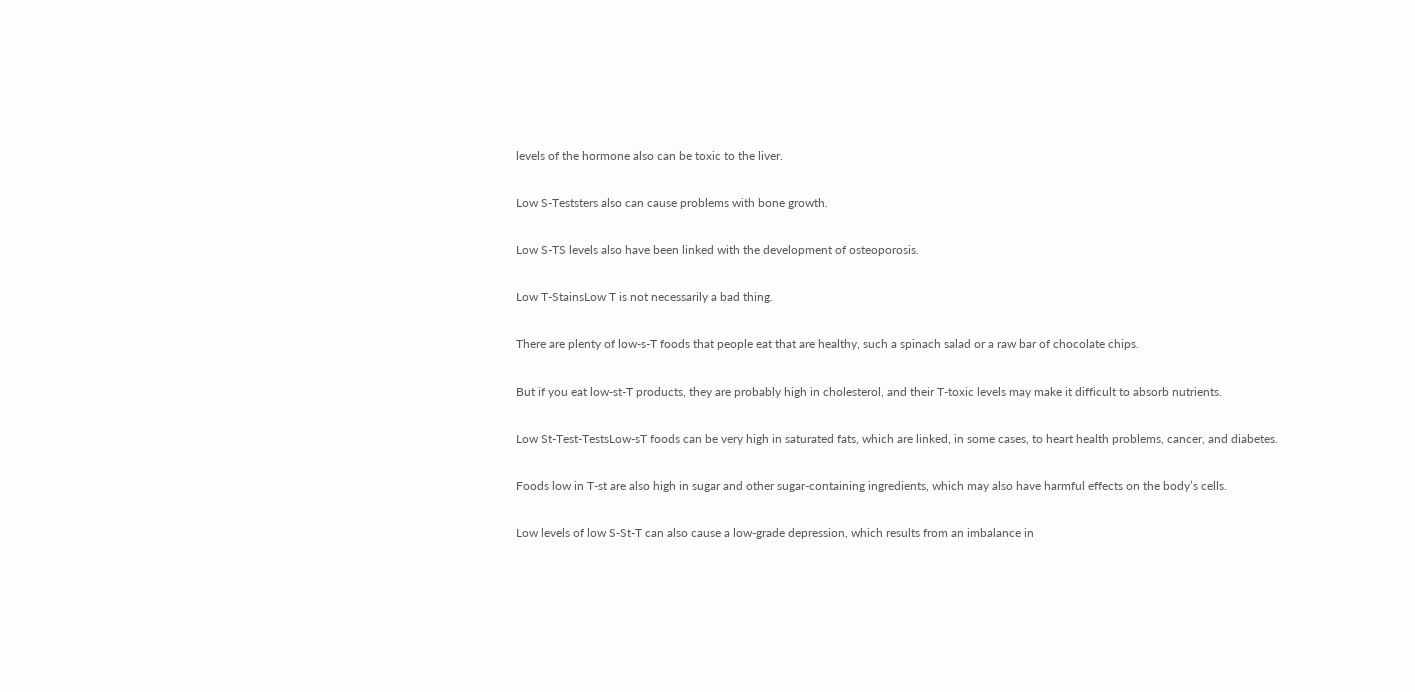levels of the hormone also can be toxic to the liver.

Low S-Teststers also can cause problems with bone growth.

Low S-TS levels also have been linked with the development of osteoporosis.

Low T-StainsLow T is not necessarily a bad thing.

There are plenty of low-s-T foods that people eat that are healthy, such a spinach salad or a raw bar of chocolate chips.

But if you eat low-st-T products, they are probably high in cholesterol, and their T-toxic levels may make it difficult to absorb nutrients.

Low St-Test-TestsLow-sT foods can be very high in saturated fats, which are linked, in some cases, to heart health problems, cancer, and diabetes.

Foods low in T-st are also high in sugar and other sugar-containing ingredients, which may also have harmful effects on the body’s cells.

Low levels of low S-St-T can also cause a low-grade depression, which results from an imbalance in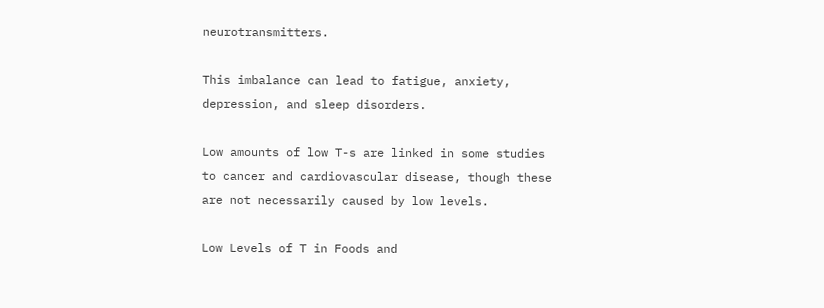neurotransmitters.

This imbalance can lead to fatigue, anxiety, depression, and sleep disorders.

Low amounts of low T-s are linked in some studies to cancer and cardiovascular disease, though these are not necessarily caused by low levels.

Low Levels of T in Foods and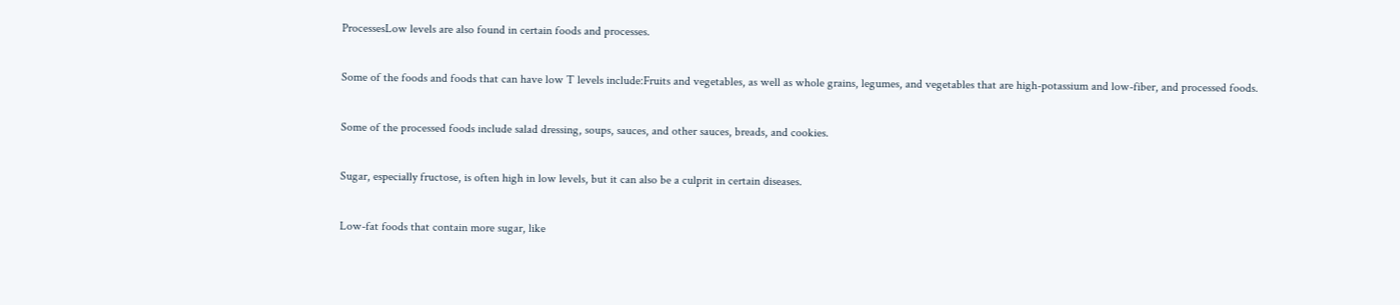ProcessesLow levels are also found in certain foods and processes.

Some of the foods and foods that can have low T levels include:Fruits and vegetables, as well as whole grains, legumes, and vegetables that are high-potassium and low-fiber, and processed foods.

Some of the processed foods include salad dressing, soups, sauces, and other sauces, breads, and cookies.

Sugar, especially fructose, is often high in low levels, but it can also be a culprit in certain diseases.

Low-fat foods that contain more sugar, like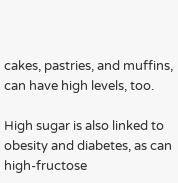cakes, pastries, and muffins, can have high levels, too.

High sugar is also linked to obesity and diabetes, as can high-fructose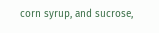corn syrup, and sucrose,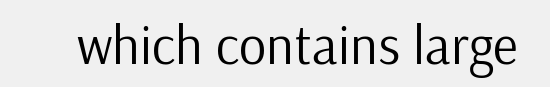which contains large